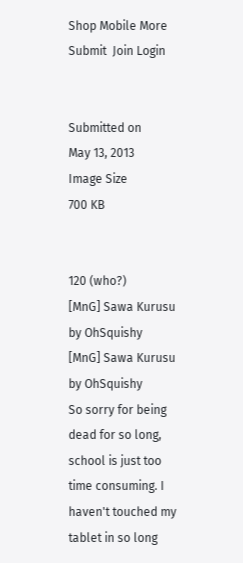Shop Mobile More Submit  Join Login


Submitted on
May 13, 2013
Image Size
700 KB


120 (who?)
[MnG] Sawa Kurusu by OhSquishy [MnG] Sawa Kurusu by OhSquishy
So sorry for being dead for so long, school is just too time consuming. I haven't touched my tablet in so long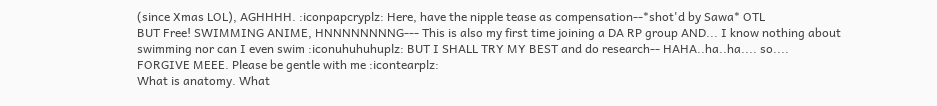(since Xmas LOL), AGHHHH. :iconpapcryplz: Here, have the nipple tease as compensation--*shot'd by Sawa* OTL
BUT Free! SWIMMING ANIME, HNNNNNNNNG--- This is also my first time joining a DA RP group AND... I know nothing about swimming nor can I even swim :iconuhuhuhuplz: BUT I SHALL TRY MY BEST and do research-- HAHA..ha..ha.... so.... FORGIVE MEEE. Please be gentle with me :icontearplz:
What is anatomy. What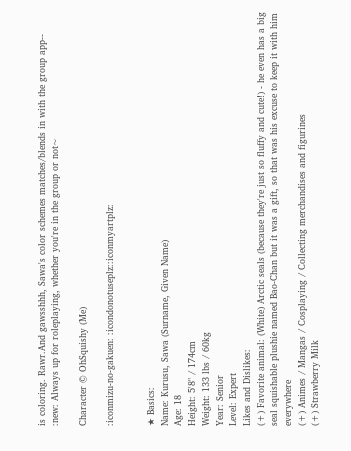is coloring. Rawr.And gawsshhh, Sawa's color schemes matches/blends in with the group app--
:new: Always up for roleplaying, whether you're in the group or not~

Character © OhSquishy (Me)

:iconmizu-no-gakuen: :icondonotuseplz::iconmyartplz:


★ Basics:
Name: Kurusu, Sawa (Surname, Given Name)
Age: 18
Height: 5'8" / 174cm
Weight: 133 lbs / 60kg
Year: Senior
Level: Expert
Likes and Dislikes:
(+) Favorite animal: (White) Arctic seals (because they're just so fluffy and cute!) - he even has a big seal squishable plushie named Bao-Chan but it was a gift, so that was his excuse to keep it with him everywhere
(+) Animes / Mangas / Cosplaying / Collecting merchandises and figurines
(+) Strawberry Milk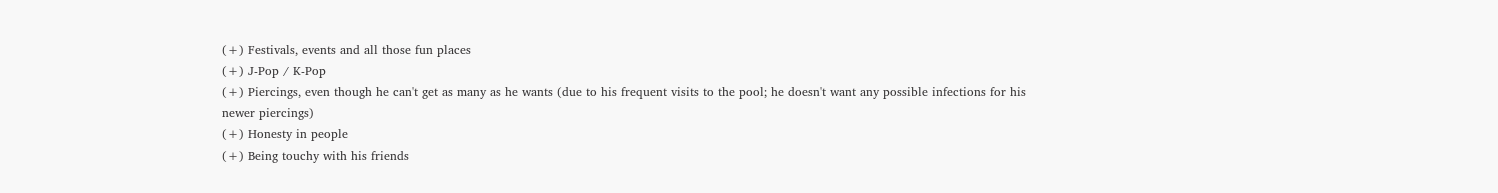(+) Festivals, events and all those fun places
(+) J-Pop / K-Pop
(+) Piercings, even though he can't get as many as he wants (due to his frequent visits to the pool; he doesn't want any possible infections for his newer piercings)
(+) Honesty in people
(+) Being touchy with his friends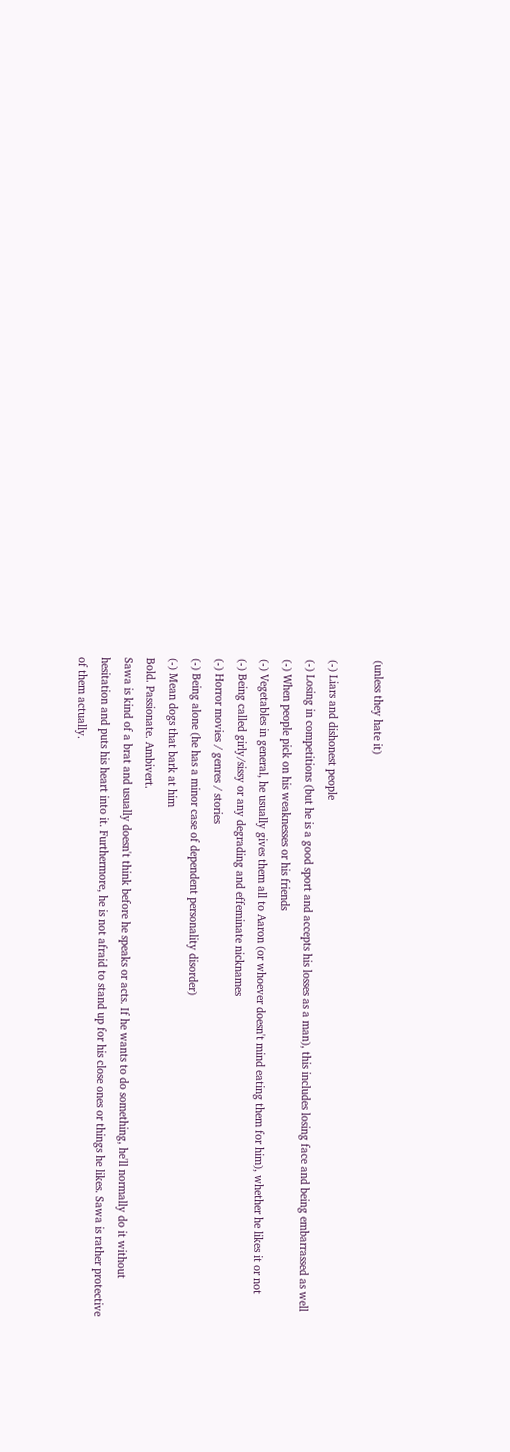(unless they hate it)

(-) Liars and dishonest people
(-) Losing in competitions (but he is a good sport and accepts his losses as a man), this includes losing face and being embarrassed as well
(-) When people pick on his weaknesses or his friends
(-) Vegetables in general, he usually gives them all to Aaron (or whoever doesn't mind eating them for him), whether he likes it or not
(-) Being called girly/sissy or any degrading and effeminate nicknames
(-) Horror movies / genres / stories
(-) Being alone (he has a minor case of dependent personality disorder)
(-) Mean dogs that bark at him
Bold. Passionate. Ambivert.
Sawa is kind of a brat and usually doesn't think before he speaks or acts. If he wants to do something, he'll normally do it without hesitation and puts his heart into it. Furthermore, he is not afraid to stand up for his close ones or things he likes. Sawa is rather protective of them actually.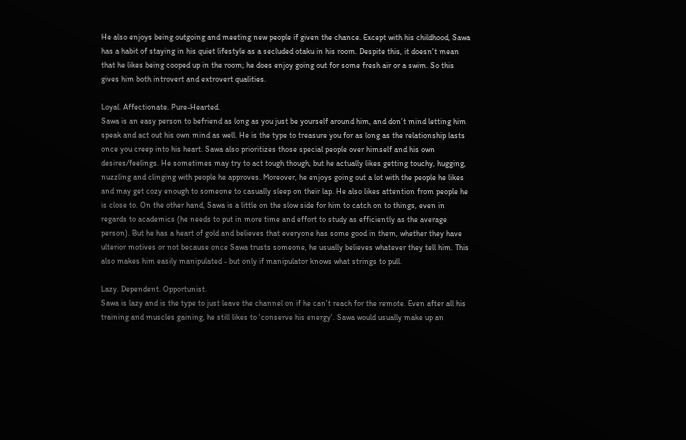He also enjoys being outgoing and meeting new people if given the chance. Except with his childhood, Sawa has a habit of staying in his quiet lifestyle as a secluded otaku in his room. Despite this, it doesn't mean that he likes being cooped up in the room; he does enjoy going out for some fresh air or a swim. So this gives him both introvert and extrovert qualities.

Loyal. Affectionate. Pure-Hearted.
Sawa is an easy person to befriend as long as you just be yourself around him, and don’t mind letting him speak and act out his own mind as well. He is the type to treasure you for as long as the relationship lasts once you creep into his heart. Sawa also prioritizes those special people over himself and his own desires/feelings. He sometimes may try to act tough though, but he actually likes getting touchy, hugging, nuzzling and clinging with people he approves. Moreover, he enjoys going out a lot with the people he likes and may get cozy enough to someone to casually sleep on their lap. He also likes attention from people he is close to. On the other hand, Sawa is a little on the slow side for him to catch on to things, even in regards to academics (he needs to put in more time and effort to study as efficiently as the average person). But he has a heart of gold and believes that everyone has some good in them, whether they have ulterior motives or not because once Sawa trusts someone, he usually believes whatever they tell him. This also makes him easily manipulated - but only if manipulator knows what strings to pull.

Lazy. Dependent. Opportunist.
Sawa is lazy and is the type to just leave the channel on if he can't reach for the remote. Even after all his training and muscles gaining, he still likes to 'conserve his energy'. Sawa would usually make up an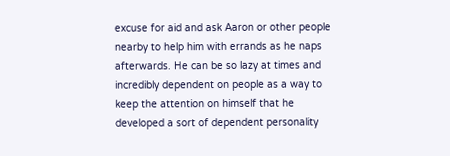excuse for aid and ask Aaron or other people nearby to help him with errands as he naps afterwards. He can be so lazy at times and incredibly dependent on people as a way to keep the attention on himself that he developed a sort of dependent personality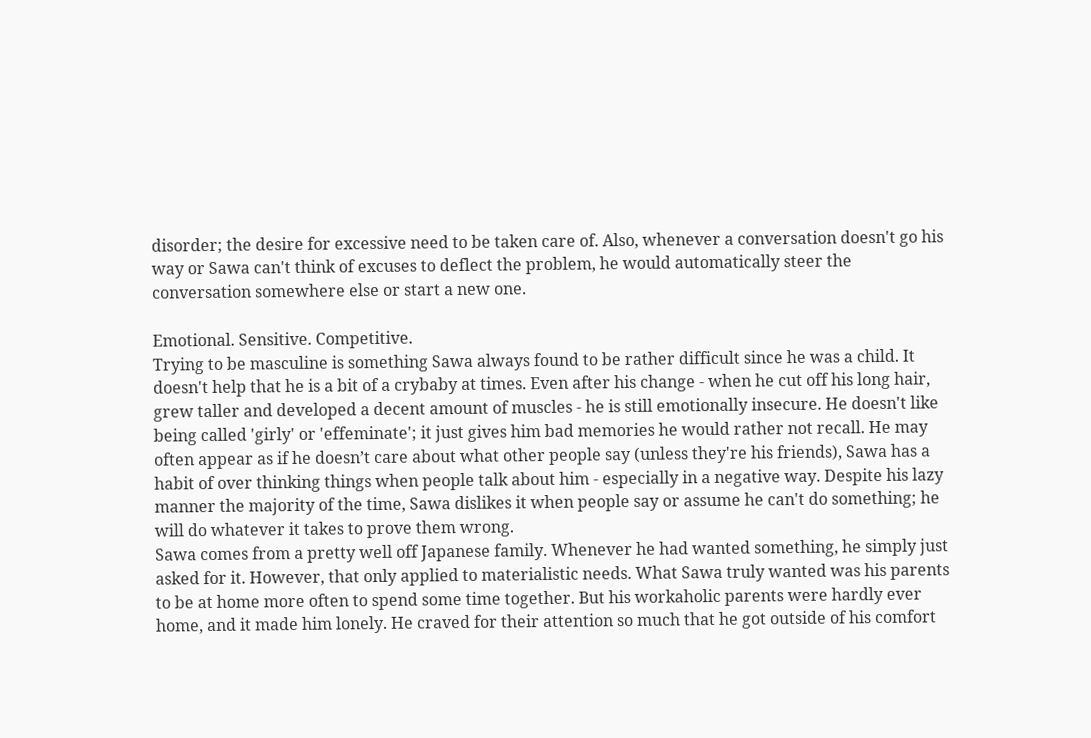disorder; the desire for excessive need to be taken care of. Also, whenever a conversation doesn't go his way or Sawa can't think of excuses to deflect the problem, he would automatically steer the conversation somewhere else or start a new one.

Emotional. Sensitive. Competitive.
Trying to be masculine is something Sawa always found to be rather difficult since he was a child. It doesn't help that he is a bit of a crybaby at times. Even after his change - when he cut off his long hair, grew taller and developed a decent amount of muscles - he is still emotionally insecure. He doesn't like being called 'girly' or 'effeminate'; it just gives him bad memories he would rather not recall. He may often appear as if he doesn’t care about what other people say (unless they're his friends), Sawa has a habit of over thinking things when people talk about him - especially in a negative way. Despite his lazy manner the majority of the time, Sawa dislikes it when people say or assume he can't do something; he will do whatever it takes to prove them wrong.
Sawa comes from a pretty well off Japanese family. Whenever he had wanted something, he simply just asked for it. However, that only applied to materialistic needs. What Sawa truly wanted was his parents to be at home more often to spend some time together. But his workaholic parents were hardly ever home, and it made him lonely. He craved for their attention so much that he got outside of his comfort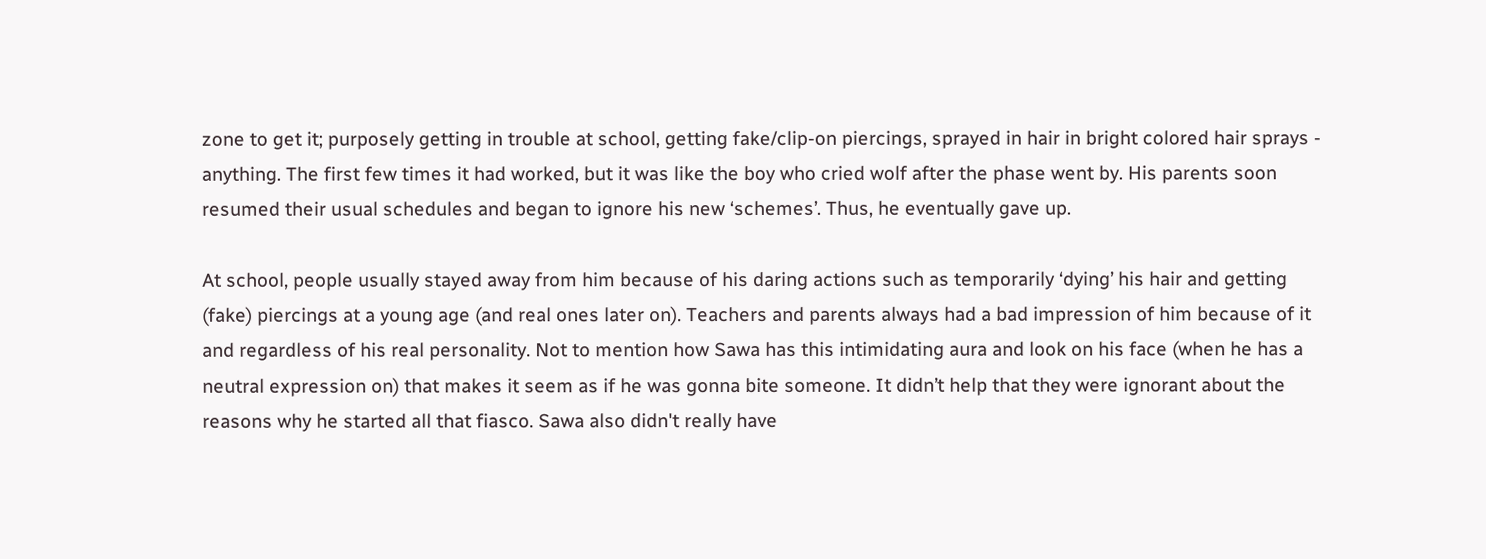zone to get it; purposely getting in trouble at school, getting fake/clip-on piercings, sprayed in hair in bright colored hair sprays - anything. The first few times it had worked, but it was like the boy who cried wolf after the phase went by. His parents soon resumed their usual schedules and began to ignore his new ‘schemes’. Thus, he eventually gave up.

At school, people usually stayed away from him because of his daring actions such as temporarily ‘dying’ his hair and getting (fake) piercings at a young age (and real ones later on). Teachers and parents always had a bad impression of him because of it and regardless of his real personality. Not to mention how Sawa has this intimidating aura and look on his face (when he has a neutral expression on) that makes it seem as if he was gonna bite someone. It didn’t help that they were ignorant about the reasons why he started all that fiasco. Sawa also didn't really have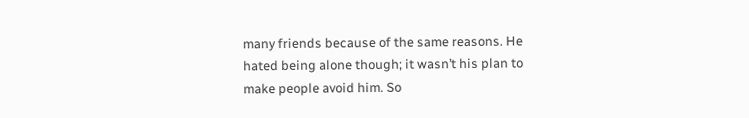many friends because of the same reasons. He hated being alone though; it wasn’t his plan to make people avoid him. So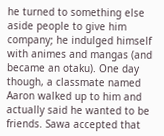he turned to something else aside people to give him company; he indulged himself with animes and mangas (and became an otaku). One day though, a classmate named Aaron walked up to him and actually said he wanted to be friends. Sawa accepted that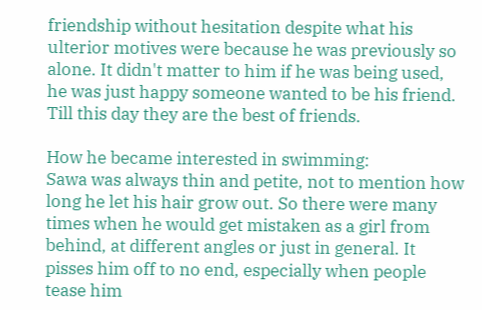friendship without hesitation despite what his ulterior motives were because he was previously so alone. It didn't matter to him if he was being used, he was just happy someone wanted to be his friend. Till this day they are the best of friends.

How he became interested in swimming:
Sawa was always thin and petite, not to mention how long he let his hair grow out. So there were many times when he would get mistaken as a girl from behind, at different angles or just in general. It pisses him off to no end, especially when people tease him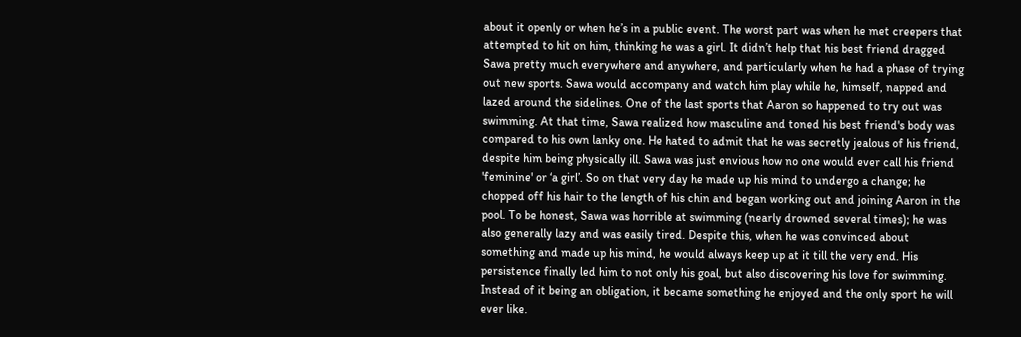about it openly or when he’s in a public event. The worst part was when he met creepers that attempted to hit on him, thinking he was a girl. It didn’t help that his best friend dragged Sawa pretty much everywhere and anywhere, and particularly when he had a phase of trying out new sports. Sawa would accompany and watch him play while he, himself, napped and lazed around the sidelines. One of the last sports that Aaron so happened to try out was swimming. At that time, Sawa realized how masculine and toned his best friend's body was compared to his own lanky one. He hated to admit that he was secretly jealous of his friend, despite him being physically ill. Sawa was just envious how no one would ever call his friend 'feminine' or ‘a girl’. So on that very day he made up his mind to undergo a change; he chopped off his hair to the length of his chin and began working out and joining Aaron in the pool. To be honest, Sawa was horrible at swimming (nearly drowned several times); he was also generally lazy and was easily tired. Despite this, when he was convinced about something and made up his mind, he would always keep up at it till the very end. His persistence finally led him to not only his goal, but also discovering his love for swimming. Instead of it being an obligation, it became something he enjoyed and the only sport he will ever like.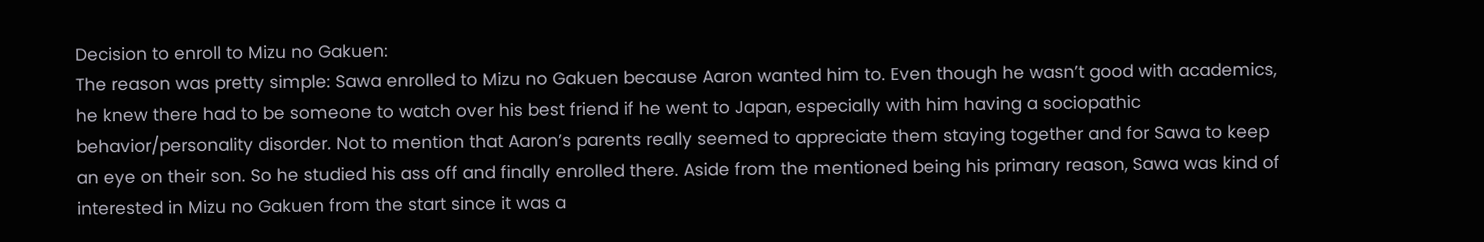Decision to enroll to Mizu no Gakuen:
The reason was pretty simple: Sawa enrolled to Mizu no Gakuen because Aaron wanted him to. Even though he wasn’t good with academics, he knew there had to be someone to watch over his best friend if he went to Japan, especially with him having a sociopathic behavior/personality disorder. Not to mention that Aaron’s parents really seemed to appreciate them staying together and for Sawa to keep an eye on their son. So he studied his ass off and finally enrolled there. Aside from the mentioned being his primary reason, Sawa was kind of interested in Mizu no Gakuen from the start since it was a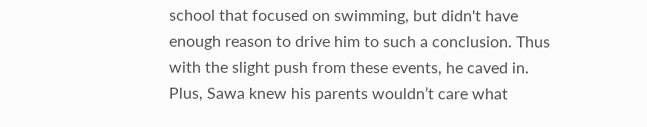school that focused on swimming, but didn't have enough reason to drive him to such a conclusion. Thus with the slight push from these events, he caved in. Plus, Sawa knew his parents wouldn’t care what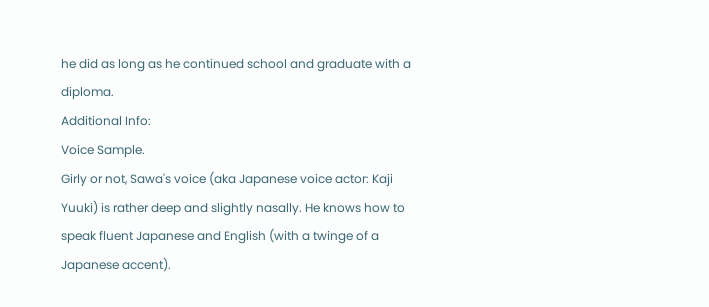he did as long as he continued school and graduate with a diploma.
Additional Info:
Voice Sample.
Girly or not, Sawa's voice (aka Japanese voice actor: Kaji Yuuki) is rather deep and slightly nasally. He knows how to speak fluent Japanese and English (with a twinge of a Japanese accent).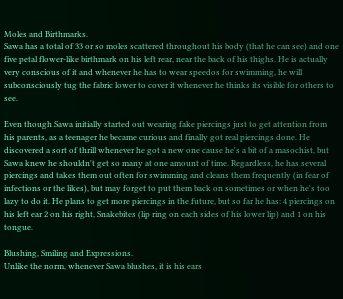Moles and Birthmarks.
Sawa has a total of 33 or so moles scattered throughout his body (that he can see) and one five petal flower-like birthmark on his left rear, near the back of his thighs. He is actually very conscious of it and whenever he has to wear speedos for swimming, he will subconsciously tug the fabric lower to cover it whenever he thinks its visible for others to see.

Even though Sawa initially started out wearing fake piercings just to get attention from his parents, as a teenager he became curious and finally got real piercings done. He discovered a sort of thrill whenever he got a new one cause he's a bit of a masochist, but Sawa knew he shouldn't get so many at one amount of time. Regardless, he has several piercings and takes them out often for swimming and cleans them frequently (in fear of infections or the likes), but may forget to put them back on sometimes or when he's too lazy to do it. He plans to get more piercings in the future, but so far he has: 4 piercings on his left ear 2 on his right, Snakebites (lip ring on each sides of his lower lip) and 1 on his tongue.

Blushing, Smiling and Expressions.
Unlike the norm, whenever Sawa blushes, it is his ears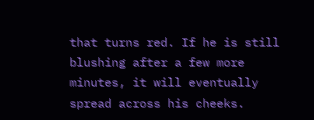that turns red. If he is still blushing after a few more minutes, it will eventually spread across his cheeks.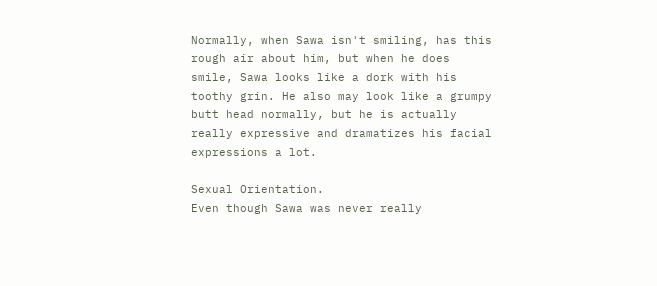Normally, when Sawa isn't smiling, has this rough air about him, but when he does smile, Sawa looks like a dork with his toothy grin. He also may look like a grumpy butt head normally, but he is actually really expressive and dramatizes his facial expressions a lot.

Sexual Orientation.
Even though Sawa was never really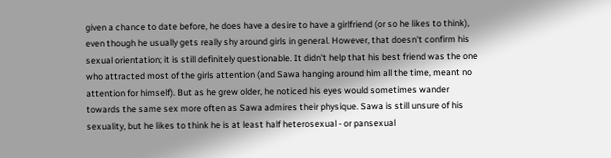given a chance to date before, he does have a desire to have a girlfriend (or so he likes to think), even though he usually gets really shy around girls in general. However, that doesn't confirm his sexual orientation; it is still definitely questionable. It didn't help that his best friend was the one who attracted most of the girls attention (and Sawa hanging around him all the time, meant no attention for himself). But as he grew older, he noticed his eyes would sometimes wander towards the same sex more often as Sawa admires their physique. Sawa is still unsure of his sexuality, but he likes to think he is at least half heterosexual - or pansexual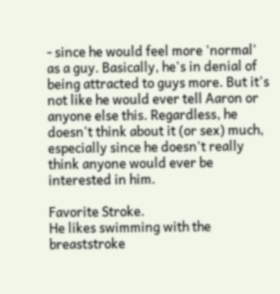- since he would feel more 'normal' as a guy. Basically, he's in denial of being attracted to guys more. But it's not like he would ever tell Aaron or anyone else this. Regardless, he doesn't think about it (or sex) much, especially since he doesn't really think anyone would ever be interested in him.

Favorite Stroke.
He likes swimming with the breaststroke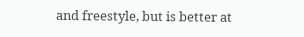and freestyle, but is better at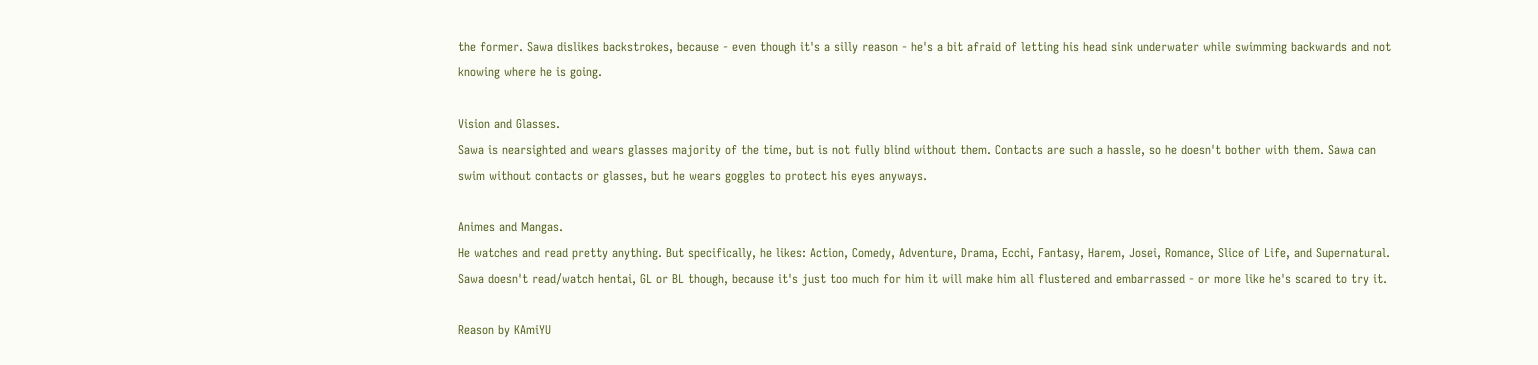the former. Sawa dislikes backstrokes, because - even though it's a silly reason - he's a bit afraid of letting his head sink underwater while swimming backwards and not knowing where he is going.

Vision and Glasses.
Sawa is nearsighted and wears glasses majority of the time, but is not fully blind without them. Contacts are such a hassle, so he doesn't bother with them. Sawa can swim without contacts or glasses, but he wears goggles to protect his eyes anyways.

Animes and Mangas.
He watches and read pretty anything. But specifically, he likes: Action, Comedy, Adventure, Drama, Ecchi, Fantasy, Harem, Josei, Romance, Slice of Life, and Supernatural. Sawa doesn't read/watch hentai, GL or BL though, because it's just too much for him it will make him all flustered and embarrassed - or more like he's scared to try it.

Reason by KAmiYU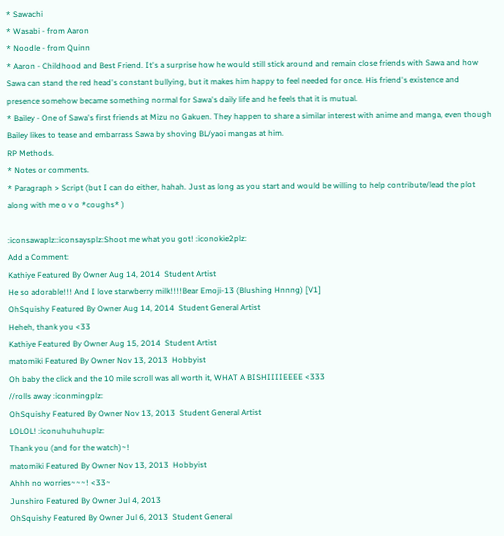* Sawachi
* Wasabi - from Aaron
* Noodle - from Quinn
* Aaron - Childhood and Best Friend. It's a surprise how he would still stick around and remain close friends with Sawa and how Sawa can stand the red head's constant bullying, but it makes him happy to feel needed for once. His friend's existence and presence somehow became something normal for Sawa's daily life and he feels that it is mutual.
* Bailey - One of Sawa's first friends at Mizu no Gakuen. They happen to share a similar interest with anime and manga, even though Bailey likes to tease and embarrass Sawa by shoving BL/yaoi mangas at him.
RP Methods.
* Notes or comments.
* Paragraph > Script (but I can do either, hahah. Just as long as you start and would be willing to help contribute/lead the plot along with me o v o *coughs* )

:iconsawaplz::iconsaysplz:Shoot me what you got! :iconokie2plz:
Add a Comment:
Kathiye Featured By Owner Aug 14, 2014  Student Artist
He so adorable!!! And I love starwberry milk!!!!Bear Emoji-13 (Blushing Hnnng) [V1]
OhSquishy Featured By Owner Aug 14, 2014  Student General Artist
Heheh, thank you <33
Kathiye Featured By Owner Aug 15, 2014  Student Artist
matomiki Featured By Owner Nov 13, 2013  Hobbyist
Oh baby the click and the 10 mile scroll was all worth it, WHAT A BISHIIIIEEEE <333
//rolls away :iconmingplz:
OhSquishy Featured By Owner Nov 13, 2013  Student General Artist
LOLOL! :iconuhuhuhuplz:
Thank you (and for the watch)~!
matomiki Featured By Owner Nov 13, 2013  Hobbyist
Ahhh no worries~~~! <33~
Junshiro Featured By Owner Jul 4, 2013
OhSquishy Featured By Owner Jul 6, 2013  Student General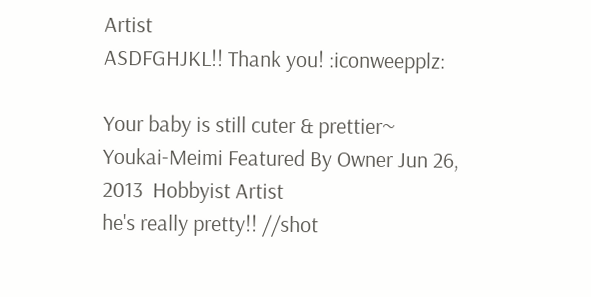Artist
ASDFGHJKL!! Thank you! :iconweepplz:

Your baby is still cuter & prettier~
Youkai-Meimi Featured By Owner Jun 26, 2013  Hobbyist Artist
he's really pretty!! //shot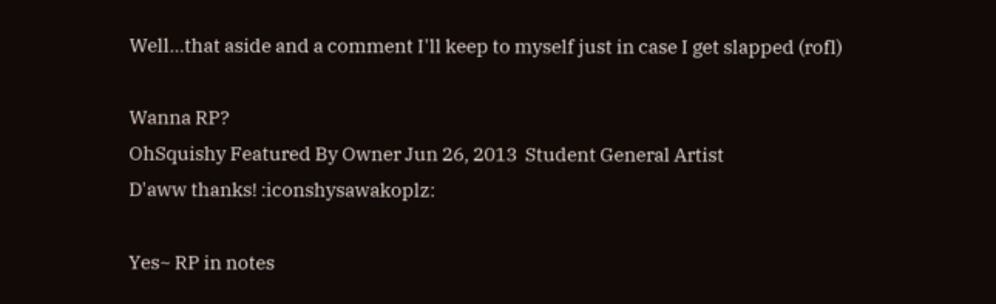Well...that aside and a comment I'll keep to myself just in case I get slapped (rofl)

Wanna RP?
OhSquishy Featured By Owner Jun 26, 2013  Student General Artist
D'aww thanks! :iconshysawakoplz:

Yes~ RP in notes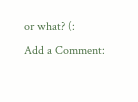or what? (:
Add a Comment: